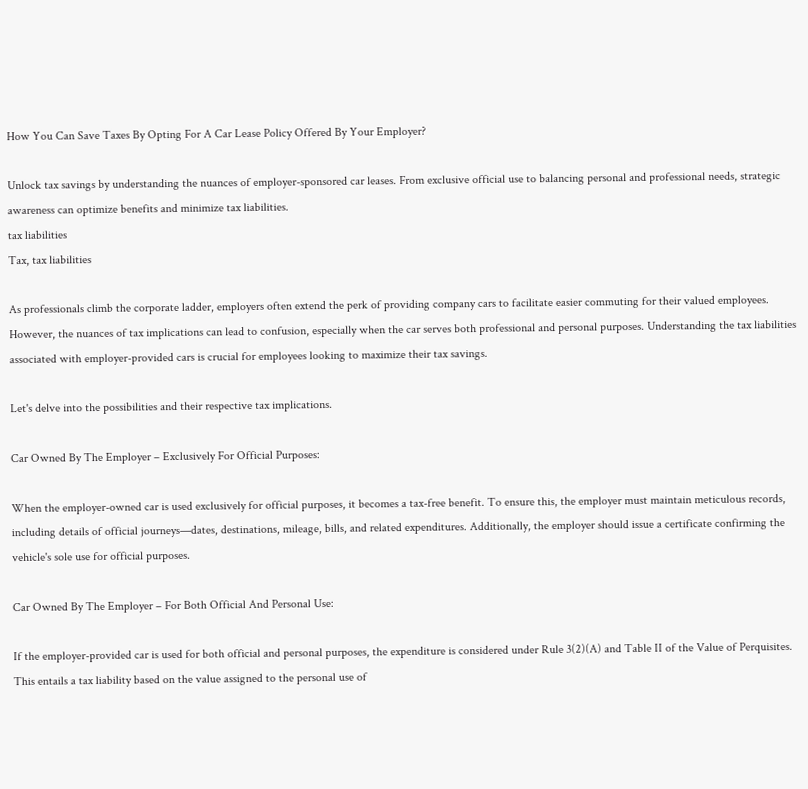How You Can Save Taxes By Opting For A Car Lease Policy Offered By Your Employer?

Unlock tax savings by understanding the nuances of employer-sponsored car leases. From exclusive official use to balancing personal and professional needs, strategic awareness can optimize benefits and minimize tax liabilities.
tax liabilities
Tax, tax liabilities

As professionals climb the corporate ladder, employers often extend the perk of providing company cars to facilitate easier commuting for their valued employees. However, the nuances of tax implications can lead to confusion, especially when the car serves both professional and personal purposes. Understanding the tax liabilities associated with employer-provided cars is crucial for employees looking to maximize their tax savings.

Let's delve into the possibilities and their respective tax implications.

Car Owned By The Employer – Exclusively For Official Purposes:

When the employer-owned car is used exclusively for official purposes, it becomes a tax-free benefit. To ensure this, the employer must maintain meticulous records, including details of official journeys—dates, destinations, mileage, bills, and related expenditures. Additionally, the employer should issue a certificate confirming the vehicle's sole use for official purposes.

Car Owned By The Employer – For Both Official And Personal Use:

If the employer-provided car is used for both official and personal purposes, the expenditure is considered under Rule 3(2)(A) and Table II of the Value of Perquisites. This entails a tax liability based on the value assigned to the personal use of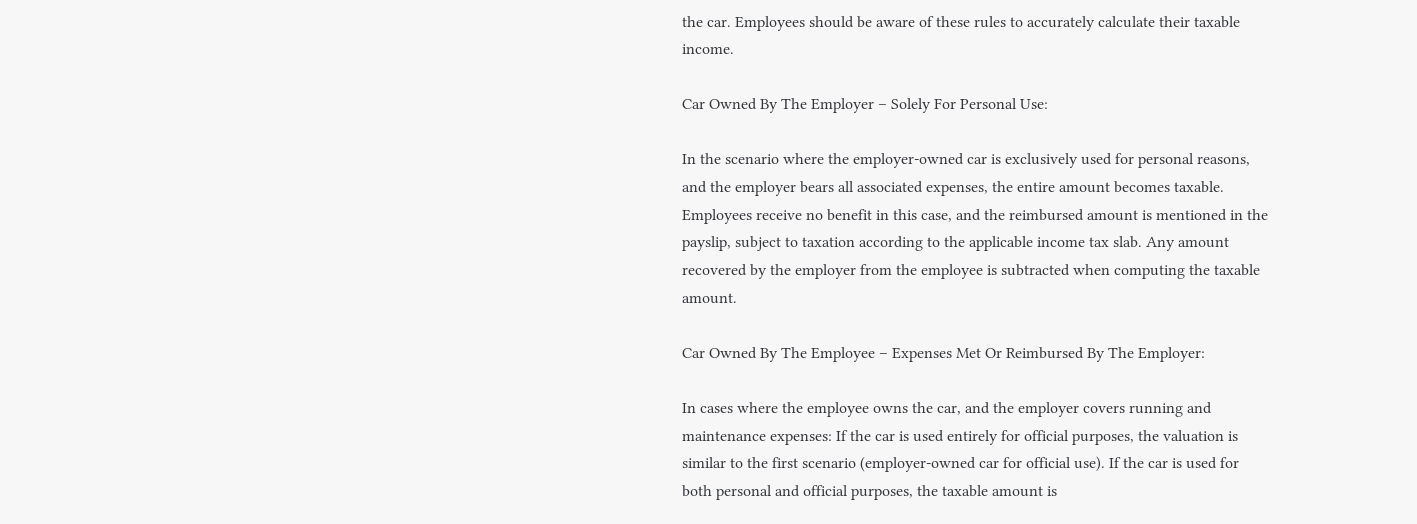the car. Employees should be aware of these rules to accurately calculate their taxable income.

Car Owned By The Employer – Solely For Personal Use:

In the scenario where the employer-owned car is exclusively used for personal reasons, and the employer bears all associated expenses, the entire amount becomes taxable. Employees receive no benefit in this case, and the reimbursed amount is mentioned in the payslip, subject to taxation according to the applicable income tax slab. Any amount recovered by the employer from the employee is subtracted when computing the taxable amount.

Car Owned By The Employee – Expenses Met Or Reimbursed By The Employer:

In cases where the employee owns the car, and the employer covers running and maintenance expenses: If the car is used entirely for official purposes, the valuation is similar to the first scenario (employer-owned car for official use). If the car is used for both personal and official purposes, the taxable amount is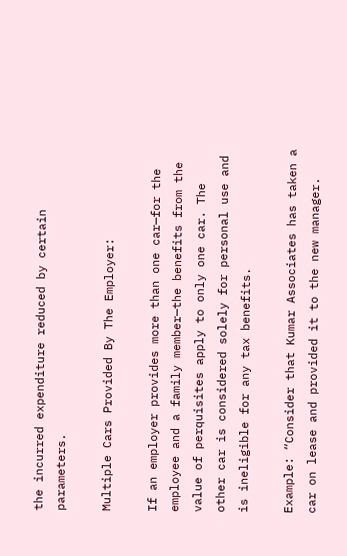the incurred expenditure reduced by certain parameters.

Multiple Cars Provided By The Employer:

If an employer provides more than one car—for the employee and a family member—the benefits from the value of perquisites apply to only one car. The other car is considered solely for personal use and is ineligible for any tax benefits.

Example: “Consider that Kumar Associates has taken a car on lease and provided it to the new manager.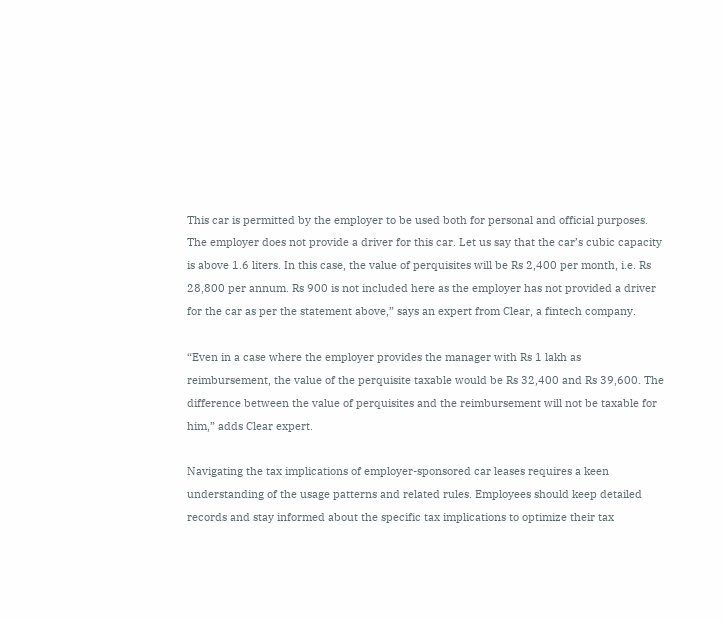This car is permitted by the employer to be used both for personal and official purposes. The employer does not provide a driver for this car. Let us say that the car’s cubic capacity is above 1.6 liters. In this case, the value of perquisites will be Rs 2,400 per month, i.e. Rs 28,800 per annum. Rs 900 is not included here as the employer has not provided a driver for the car as per the statement above,” says an expert from Clear, a fintech company.

“Even in a case where the employer provides the manager with Rs 1 lakh as reimbursement, the value of the perquisite taxable would be Rs 32,400 and Rs 39,600. The difference between the value of perquisites and the reimbursement will not be taxable for him,” adds Clear expert.

Navigating the tax implications of employer-sponsored car leases requires a keen understanding of the usage patterns and related rules. Employees should keep detailed records and stay informed about the specific tax implications to optimize their tax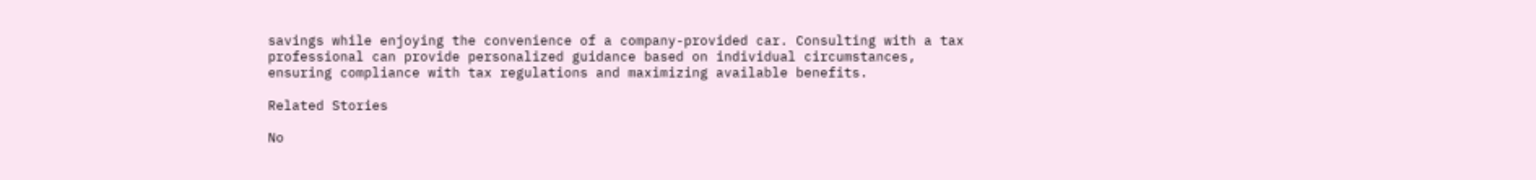savings while enjoying the convenience of a company-provided car. Consulting with a tax professional can provide personalized guidance based on individual circumstances, ensuring compliance with tax regulations and maximizing available benefits.

Related Stories

No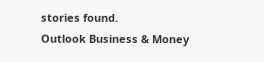stories found.
Outlook Business & Money